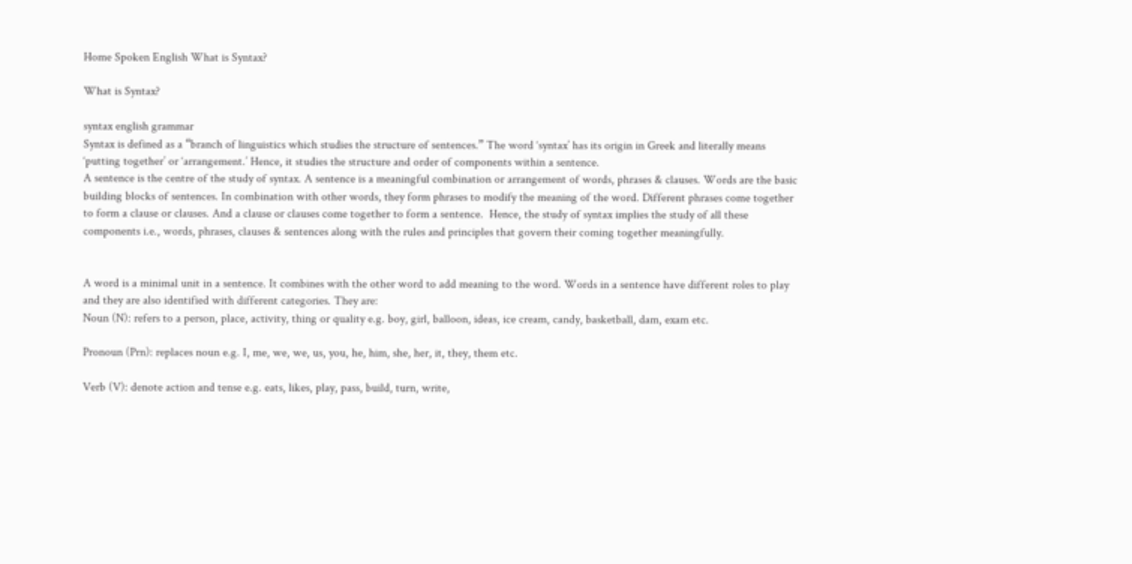Home Spoken English What is Syntax?

What is Syntax?

syntax english grammar
Syntax is defined as a “branch of linguistics which studies the structure of sentences.” The word ‘syntax’ has its origin in Greek and literally means ‘putting together’ or ‘arrangement.’ Hence, it studies the structure and order of components within a sentence.
A sentence is the centre of the study of syntax. A sentence is a meaningful combination or arrangement of words, phrases & clauses. Words are the basic building blocks of sentences. In combination with other words, they form phrases to modify the meaning of the word. Different phrases come together to form a clause or clauses. And a clause or clauses come together to form a sentence.  Hence, the study of syntax implies the study of all these components i.e., words, phrases, clauses & sentences along with the rules and principles that govern their coming together meaningfully.


A word is a minimal unit in a sentence. It combines with the other word to add meaning to the word. Words in a sentence have different roles to play and they are also identified with different categories. They are:
Noun (N): refers to a person, place, activity, thing or quality e.g. boy, girl, balloon, ideas, ice cream, candy, basketball, dam, exam etc.

Pronoun (Prn): replaces noun e.g. I, me, we, we, us, you, he, him, she, her, it, they, them etc.

Verb (V): denote action and tense e.g. eats, likes, play, pass, build, turn, write,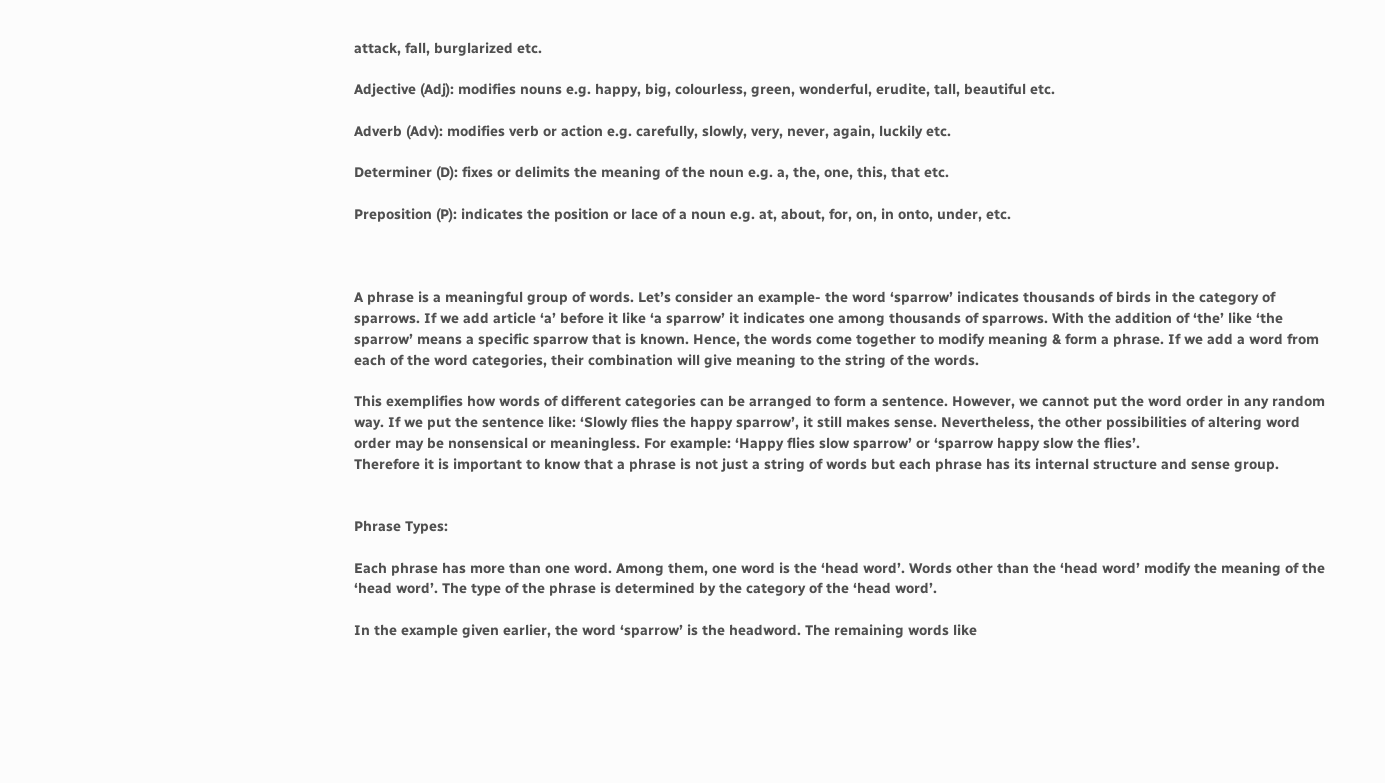attack, fall, burglarized etc.

Adjective (Adj): modifies nouns e.g. happy, big, colourless, green, wonderful, erudite, tall, beautiful etc.

Adverb (Adv): modifies verb or action e.g. carefully, slowly, very, never, again, luckily etc.

Determiner (D): fixes or delimits the meaning of the noun e.g. a, the, one, this, that etc.

Preposition (P): indicates the position or lace of a noun e.g. at, about, for, on, in onto, under, etc.



A phrase is a meaningful group of words. Let’s consider an example- the word ‘sparrow’ indicates thousands of birds in the category of sparrows. If we add article ‘a’ before it like ‘a sparrow’ it indicates one among thousands of sparrows. With the addition of ‘the’ like ‘the sparrow’ means a specific sparrow that is known. Hence, the words come together to modify meaning & form a phrase. If we add a word from each of the word categories, their combination will give meaning to the string of the words.

This exemplifies how words of different categories can be arranged to form a sentence. However, we cannot put the word order in any random way. If we put the sentence like: ‘Slowly flies the happy sparrow’, it still makes sense. Nevertheless, the other possibilities of altering word order may be nonsensical or meaningless. For example: ‘Happy flies slow sparrow’ or ‘sparrow happy slow the flies’.
Therefore it is important to know that a phrase is not just a string of words but each phrase has its internal structure and sense group.


Phrase Types:

Each phrase has more than one word. Among them, one word is the ‘head word’. Words other than the ‘head word’ modify the meaning of the ‘head word’. The type of the phrase is determined by the category of the ‘head word’.

In the example given earlier, the word ‘sparrow’ is the headword. The remaining words like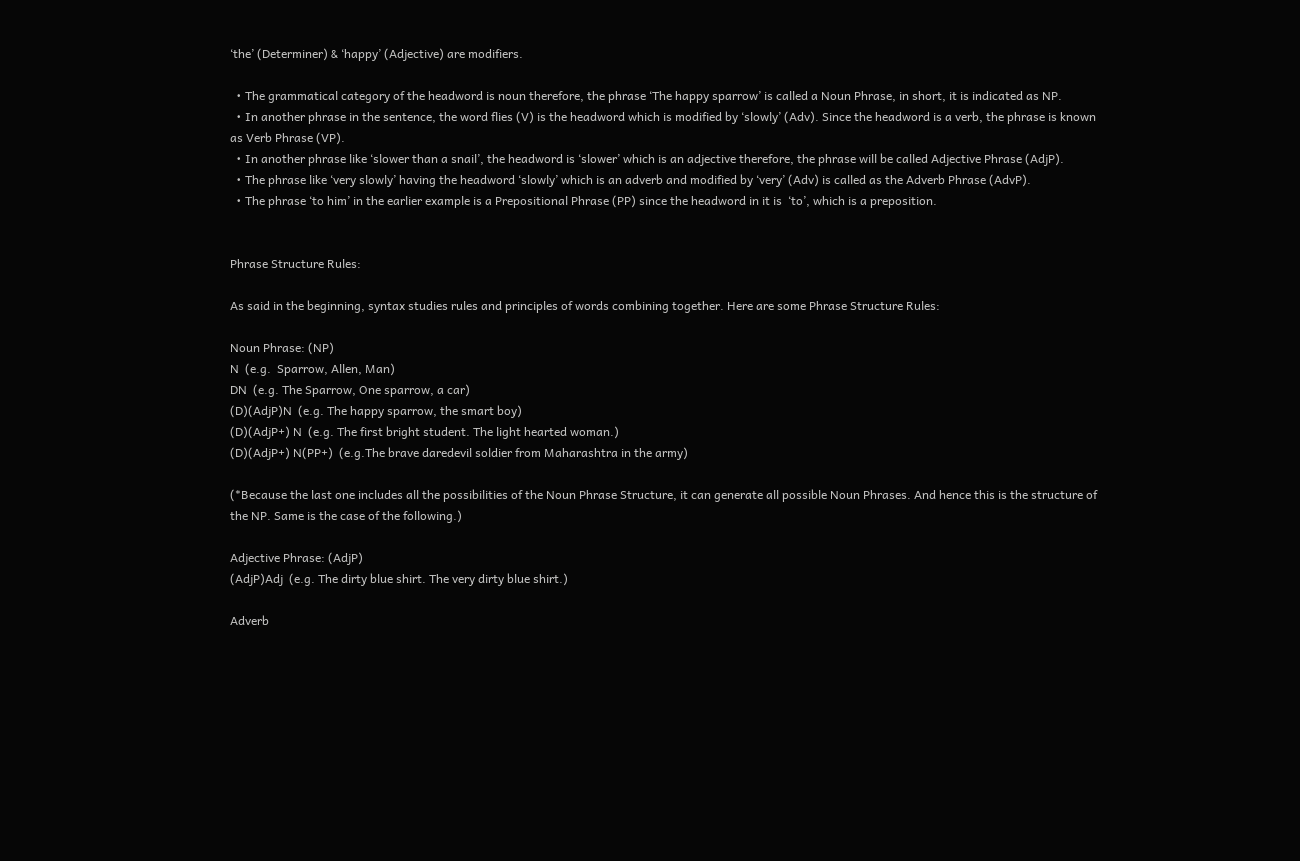‘the’ (Determiner) & ‘happy’ (Adjective) are modifiers.

  • The grammatical category of the headword is noun therefore, the phrase ‘The happy sparrow’ is called a Noun Phrase, in short, it is indicated as NP.
  • In another phrase in the sentence, the word flies (V) is the headword which is modified by ‘slowly’ (Adv). Since the headword is a verb, the phrase is known as Verb Phrase (VP).
  • In another phrase like ‘slower than a snail’, the headword is ‘slower’ which is an adjective therefore, the phrase will be called Adjective Phrase (AdjP).
  • The phrase like ‘very slowly’ having the headword ‘slowly’ which is an adverb and modified by ‘very’ (Adv) is called as the Adverb Phrase (AdvP).
  • The phrase ‘to him’ in the earlier example is a Prepositional Phrase (PP) since the headword in it is  ‘to’, which is a preposition.


Phrase Structure Rules:

As said in the beginning, syntax studies rules and principles of words combining together. Here are some Phrase Structure Rules:

Noun Phrase: (NP)
N  (e.g.  Sparrow, Allen, Man)
DN  (e.g. The Sparrow, One sparrow, a car)
(D)(AdjP)N  (e.g. The happy sparrow, the smart boy)
(D)(AdjP+) N  (e.g. The first bright student. The light hearted woman.)
(D)(AdjP+) N(PP+)  (e.g.The brave daredevil soldier from Maharashtra in the army)

(*Because the last one includes all the possibilities of the Noun Phrase Structure, it can generate all possible Noun Phrases. And hence this is the structure of the NP. Same is the case of the following.)

Adjective Phrase: (AdjP)
(AdjP)Adj  (e.g. The dirty blue shirt. The very dirty blue shirt.)

Adverb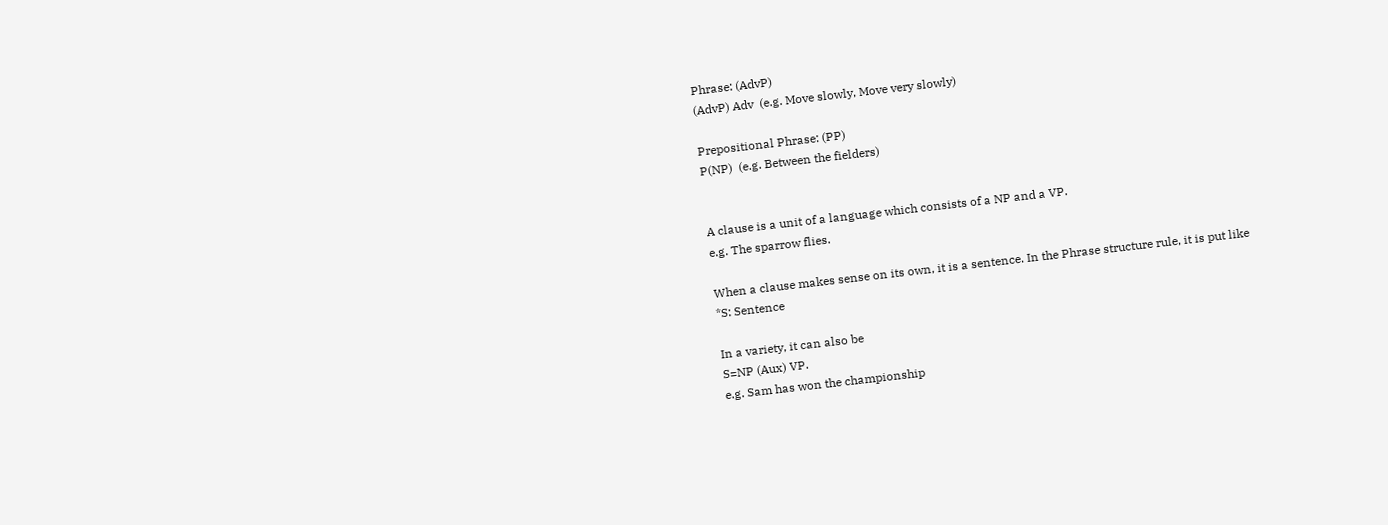Phrase: (AdvP)
(AdvP) Adv  (e.g. Move slowly, Move very slowly)

Prepositional Phrase: (PP)
P(NP)  (e.g. Between the fielders)


A clause is a unit of a language which consists of a NP and a VP.
e.g. The sparrow flies.

When a clause makes sense on its own, it is a sentence. In the Phrase structure rule, it is put like
*S: Sentence

In a variety, it can also be
S=NP (Aux) VP.
e.g. Sam has won the championship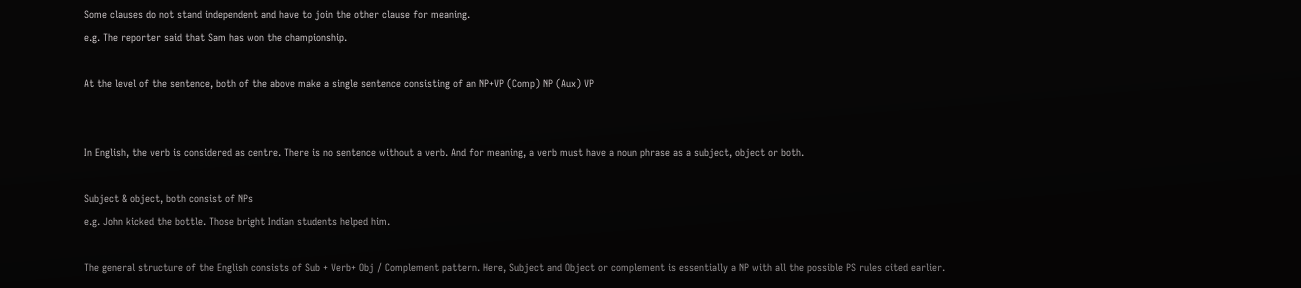Some clauses do not stand independent and have to join the other clause for meaning.
e.g. The reporter said that Sam has won the championship.

At the level of the sentence, both of the above make a single sentence consisting of an NP+VP (Comp) NP (Aux) VP


In English, the verb is considered as centre. There is no sentence without a verb. And for meaning, a verb must have a noun phrase as a subject, object or both.

Subject & object, both consist of NPs
e.g. John kicked the bottle. Those bright Indian students helped him.

The general structure of the English consists of Sub + Verb+ Obj / Complement pattern. Here, Subject and Object or complement is essentially a NP with all the possible PS rules cited earlier.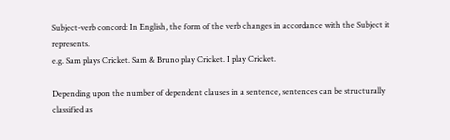Subject-verb concord: In English, the form of the verb changes in accordance with the Subject it represents.
e.g. Sam plays Cricket. Sam & Bruno play Cricket. I play Cricket.

Depending upon the number of dependent clauses in a sentence, sentences can be structurally classified as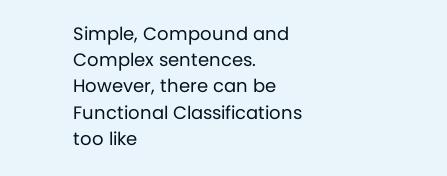Simple, Compound and Complex sentences. However, there can be Functional Classifications too like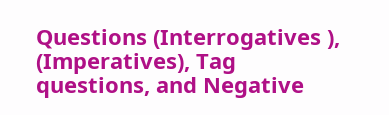Questions (Interrogatives ), (Imperatives), Tag questions, and Negative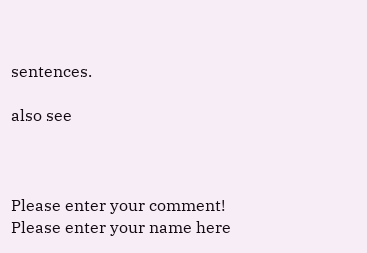sentences.

also see



Please enter your comment!
Please enter your name here